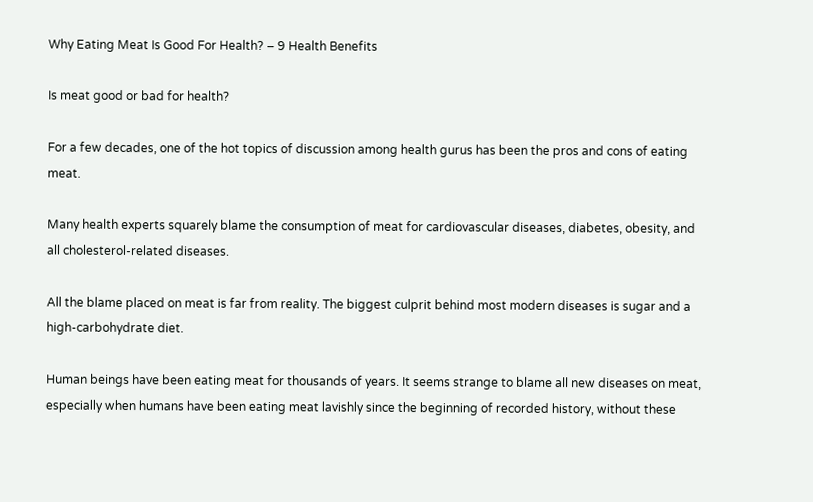Why Eating Meat Is Good For Health? – 9 Health Benefits

Is meat good or bad for health?

For a few decades, one of the hot topics of discussion among health gurus has been the pros and cons of eating meat.

Many health experts squarely blame the consumption of meat for cardiovascular diseases, diabetes, obesity, and all cholesterol-related diseases.

All the blame placed on meat is far from reality. The biggest culprit behind most modern diseases is sugar and a high-carbohydrate diet.

Human beings have been eating meat for thousands of years. It seems strange to blame all new diseases on meat, especially when humans have been eating meat lavishly since the beginning of recorded history, without these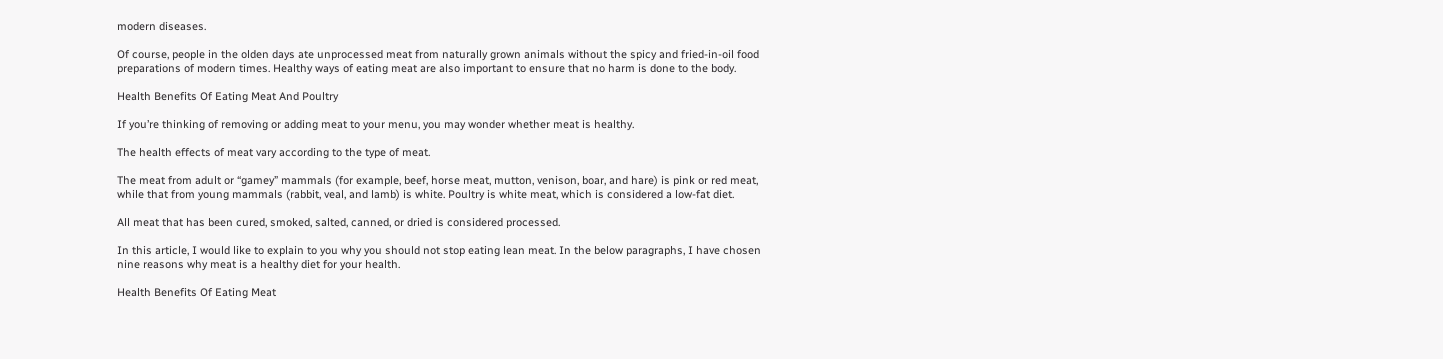modern diseases.

Of course, people in the olden days ate unprocessed meat from naturally grown animals without the spicy and fried-in-oil food preparations of modern times. Healthy ways of eating meat are also important to ensure that no harm is done to the body.

Health Benefits Of Eating Meat And Poultry

If you’re thinking of removing or adding meat to your menu, you may wonder whether meat is healthy.

The health effects of meat vary according to the type of meat.

The meat from adult or “gamey” mammals (for example, beef, horse meat, mutton, venison, boar, and hare) is pink or red meat, while that from young mammals (rabbit, veal, and lamb) is white. Poultry is white meat, which is considered a low-fat diet.

All meat that has been cured, smoked, salted, canned, or dried is considered processed.

In this article, I would like to explain to you why you should not stop eating lean meat. In the below paragraphs, I have chosen nine reasons why meat is a healthy diet for your health.

Health Benefits Of Eating Meat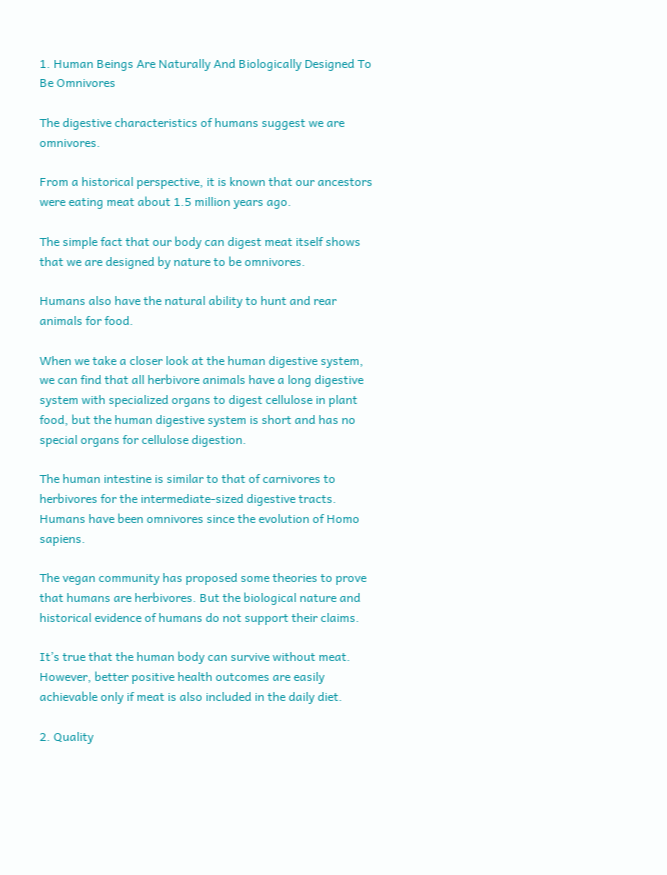1. Human Beings Are Naturally And Biologically Designed To Be Omnivores

The digestive characteristics of humans suggest we are omnivores.

From a historical perspective, it is known that our ancestors were eating meat about 1.5 million years ago.

The simple fact that our body can digest meat itself shows that we are designed by nature to be omnivores.

Humans also have the natural ability to hunt and rear animals for food.

When we take a closer look at the human digestive system, we can find that all herbivore animals have a long digestive system with specialized organs to digest cellulose in plant food, but the human digestive system is short and has no special organs for cellulose digestion.

The human intestine is similar to that of carnivores to herbivores for the intermediate-sized digestive tracts. Humans have been omnivores since the evolution of Homo sapiens.

The vegan community has proposed some theories to prove that humans are herbivores. But the biological nature and historical evidence of humans do not support their claims.

It’s true that the human body can survive without meat. However, better positive health outcomes are easily achievable only if meat is also included in the daily diet.

2. Quality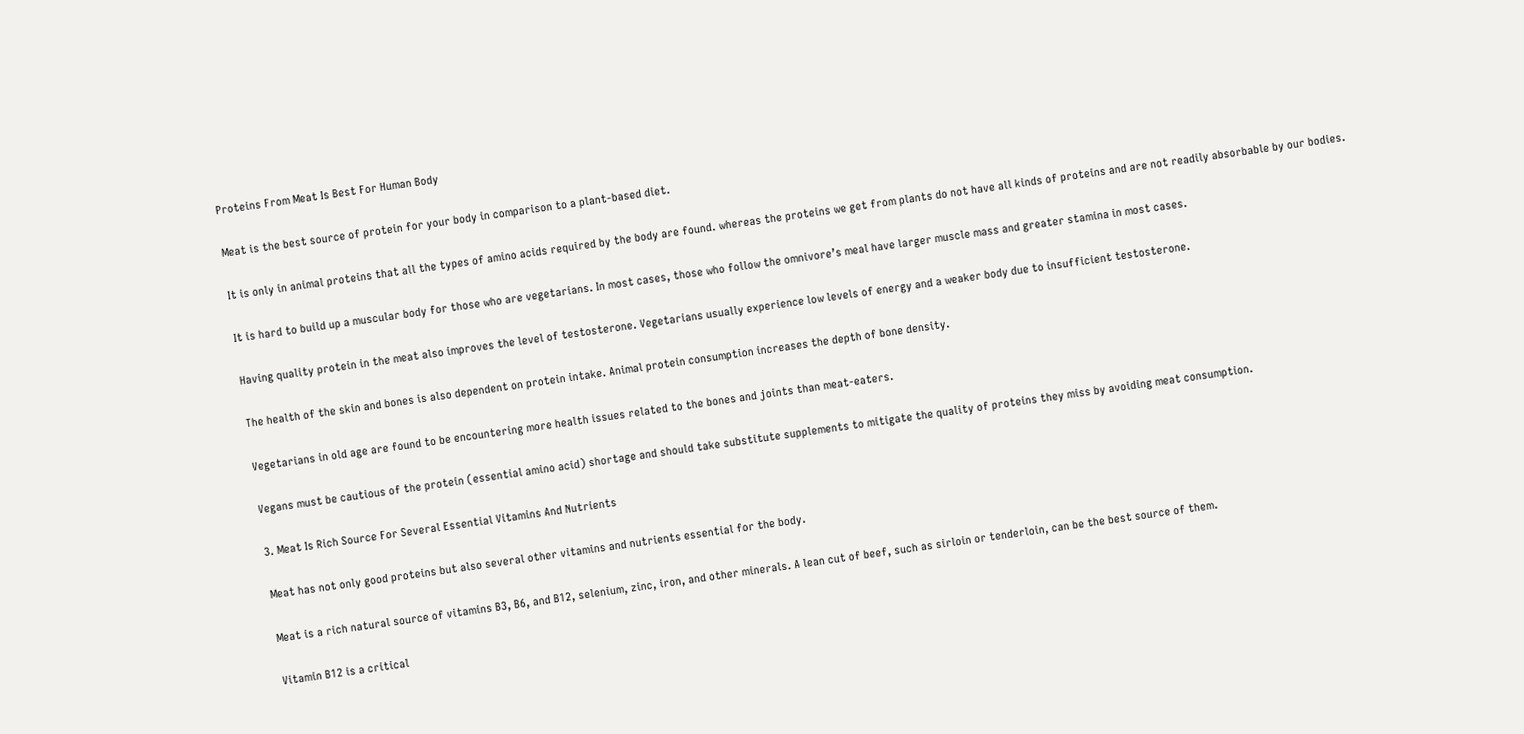Proteins From Meat Is Best For Human Body

Meat is the best source of protein for your body in comparison to a plant-based diet.

It is only in animal proteins that all the types of amino acids required by the body are found. whereas the proteins we get from plants do not have all kinds of proteins and are not readily absorbable by our bodies.

It is hard to build up a muscular body for those who are vegetarians. In most cases, those who follow the omnivore’s meal have larger muscle mass and greater stamina in most cases.

Having quality protein in the meat also improves the level of testosterone. Vegetarians usually experience low levels of energy and a weaker body due to insufficient testosterone.

The health of the skin and bones is also dependent on protein intake. Animal protein consumption increases the depth of bone density.

Vegetarians in old age are found to be encountering more health issues related to the bones and joints than meat-eaters.

Vegans must be cautious of the protein (essential amino acid) shortage and should take substitute supplements to mitigate the quality of proteins they miss by avoiding meat consumption.

3. Meat Is Rich Source For Several Essential Vitamins And Nutrients

Meat has not only good proteins but also several other vitamins and nutrients essential for the body.

Meat is a rich natural source of vitamins B3, B6, and B12, selenium, zinc, iron, and other minerals. A lean cut of beef, such as sirloin or tenderloin, can be the best source of them.

Vitamin B12 is a critical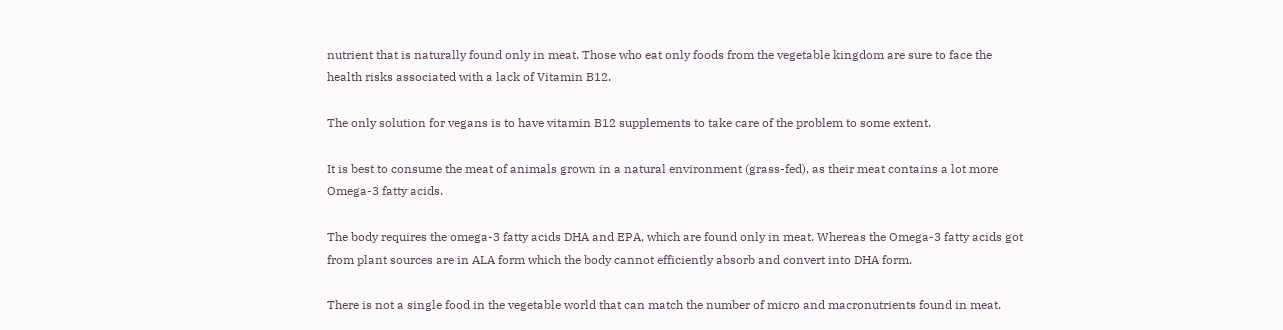nutrient that is naturally found only in meat. Those who eat only foods from the vegetable kingdom are sure to face the health risks associated with a lack of Vitamin B12.

The only solution for vegans is to have vitamin B12 supplements to take care of the problem to some extent.

It is best to consume the meat of animals grown in a natural environment (grass-fed), as their meat contains a lot more Omega-3 fatty acids.

The body requires the omega-3 fatty acids DHA and EPA, which are found only in meat. Whereas the Omega-3 fatty acids got from plant sources are in ALA form which the body cannot efficiently absorb and convert into DHA form.

There is not a single food in the vegetable world that can match the number of micro and macronutrients found in meat.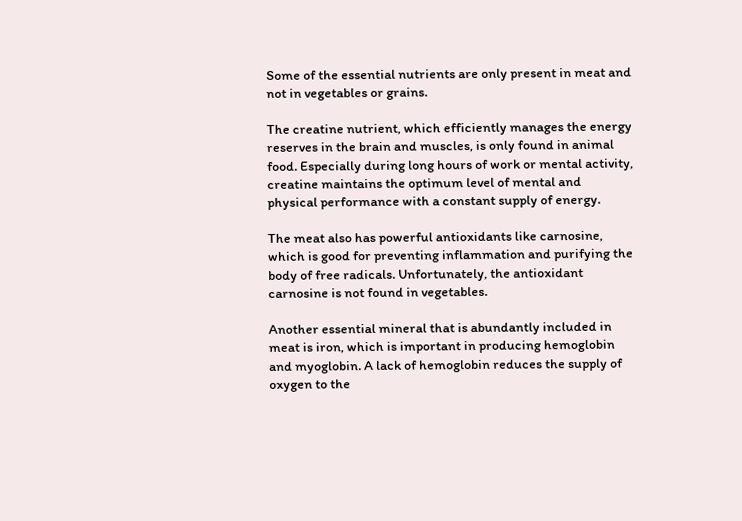Some of the essential nutrients are only present in meat and not in vegetables or grains.

The creatine nutrient, which efficiently manages the energy reserves in the brain and muscles, is only found in animal food. Especially during long hours of work or mental activity, creatine maintains the optimum level of mental and physical performance with a constant supply of energy.

The meat also has powerful antioxidants like carnosine, which is good for preventing inflammation and purifying the body of free radicals. Unfortunately, the antioxidant carnosine is not found in vegetables.

Another essential mineral that is abundantly included in meat is iron, which is important in producing hemoglobin and myoglobin. A lack of hemoglobin reduces the supply of oxygen to the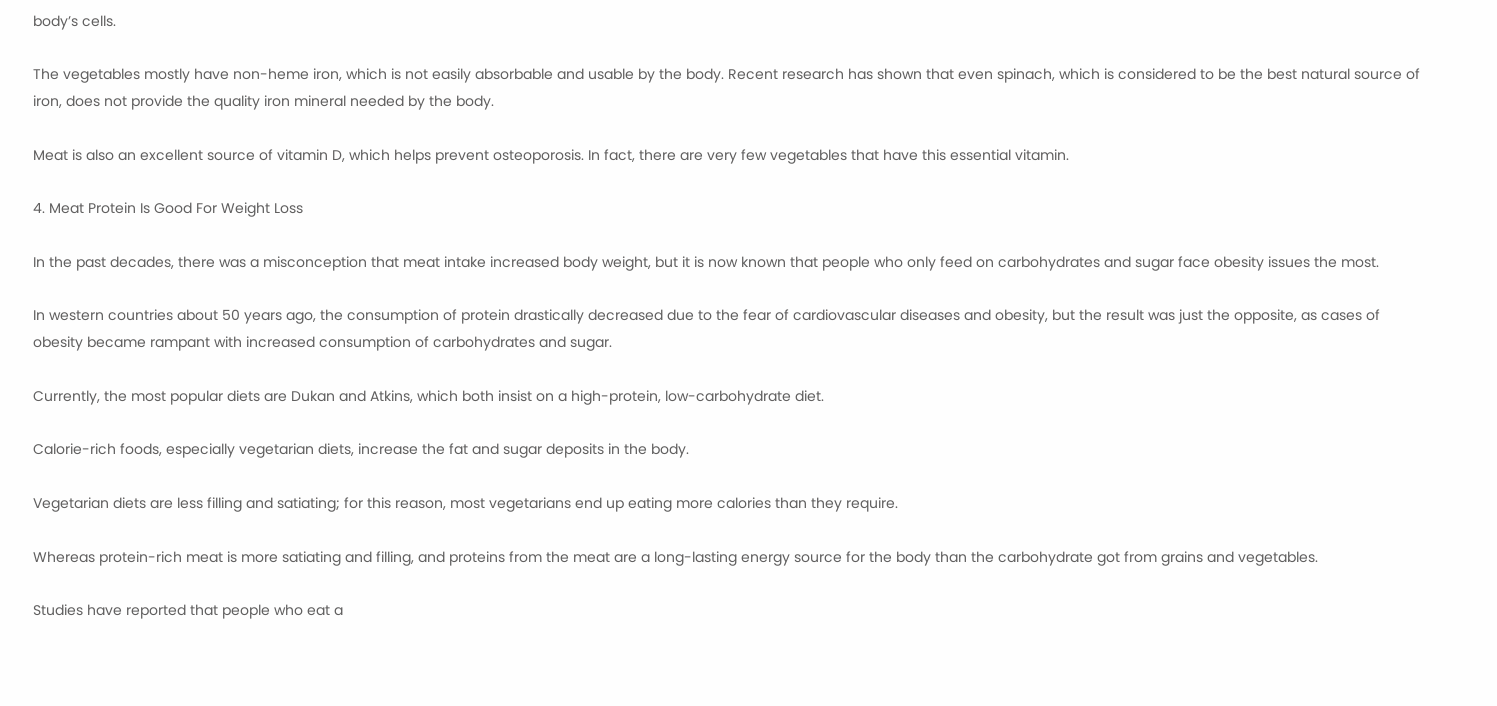body’s cells.

The vegetables mostly have non-heme iron, which is not easily absorbable and usable by the body. Recent research has shown that even spinach, which is considered to be the best natural source of iron, does not provide the quality iron mineral needed by the body.

Meat is also an excellent source of vitamin D, which helps prevent osteoporosis. In fact, there are very few vegetables that have this essential vitamin.

4. Meat Protein Is Good For Weight Loss

In the past decades, there was a misconception that meat intake increased body weight, but it is now known that people who only feed on carbohydrates and sugar face obesity issues the most.

In western countries about 50 years ago, the consumption of protein drastically decreased due to the fear of cardiovascular diseases and obesity, but the result was just the opposite, as cases of obesity became rampant with increased consumption of carbohydrates and sugar.

Currently, the most popular diets are Dukan and Atkins, which both insist on a high-protein, low-carbohydrate diet.

Calorie-rich foods, especially vegetarian diets, increase the fat and sugar deposits in the body.

Vegetarian diets are less filling and satiating; for this reason, most vegetarians end up eating more calories than they require.

Whereas protein-rich meat is more satiating and filling, and proteins from the meat are a long-lasting energy source for the body than the carbohydrate got from grains and vegetables.

Studies have reported that people who eat a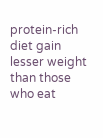protein-rich diet gain lesser weight than those who eat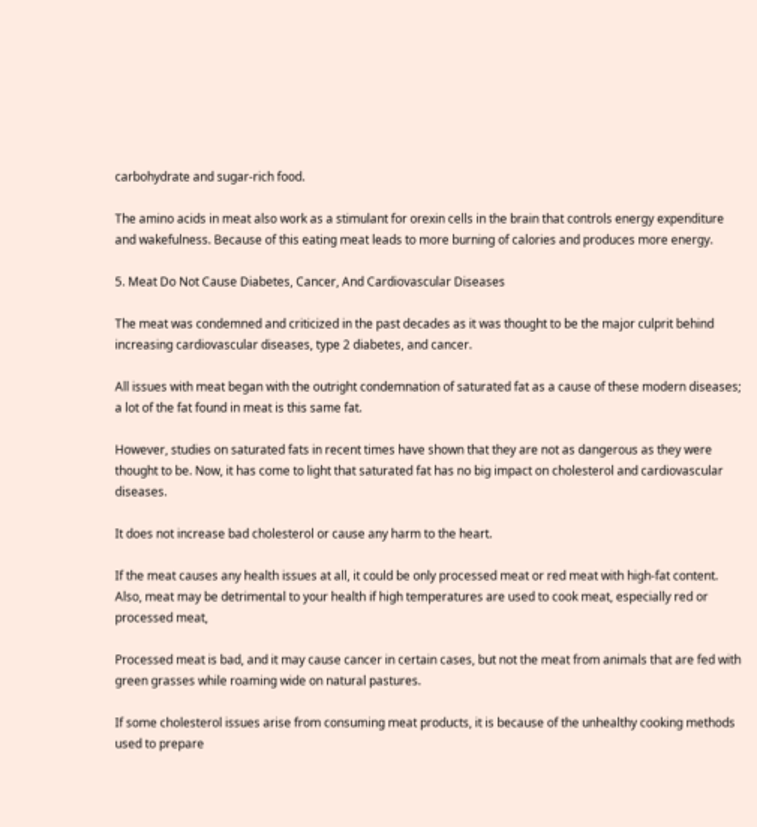carbohydrate and sugar-rich food.

The amino acids in meat also work as a stimulant for orexin cells in the brain that controls energy expenditure and wakefulness. Because of this eating meat leads to more burning of calories and produces more energy.

5. Meat Do Not Cause Diabetes, Cancer, And Cardiovascular Diseases

The meat was condemned and criticized in the past decades as it was thought to be the major culprit behind increasing cardiovascular diseases, type 2 diabetes, and cancer.

All issues with meat began with the outright condemnation of saturated fat as a cause of these modern diseases; a lot of the fat found in meat is this same fat.

However, studies on saturated fats in recent times have shown that they are not as dangerous as they were thought to be. Now, it has come to light that saturated fat has no big impact on cholesterol and cardiovascular diseases.

It does not increase bad cholesterol or cause any harm to the heart.

If the meat causes any health issues at all, it could be only processed meat or red meat with high-fat content. Also, meat may be detrimental to your health if high temperatures are used to cook meat, especially red or processed meat,

Processed meat is bad, and it may cause cancer in certain cases, but not the meat from animals that are fed with green grasses while roaming wide on natural pastures.

If some cholesterol issues arise from consuming meat products, it is because of the unhealthy cooking methods used to prepare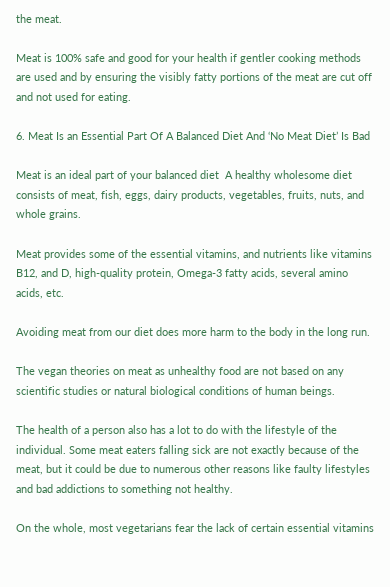the meat.

Meat is 100% safe and good for your health if gentler cooking methods are used and by ensuring the visibly fatty portions of the meat are cut off and not used for eating.

6. Meat Is an Essential Part Of A Balanced Diet And ‘No Meat Diet’ Is Bad

Meat is an ideal part of your balanced diet  A healthy wholesome diet consists of meat, fish, eggs, dairy products, vegetables, fruits, nuts, and whole grains.

Meat provides some of the essential vitamins, and nutrients like vitamins B12, and D, high-quality protein, Omega-3 fatty acids, several amino acids, etc.

Avoiding meat from our diet does more harm to the body in the long run.

The vegan theories on meat as unhealthy food are not based on any scientific studies or natural biological conditions of human beings.

The health of a person also has a lot to do with the lifestyle of the individual. Some meat eaters falling sick are not exactly because of the meat, but it could be due to numerous other reasons like faulty lifestyles and bad addictions to something not healthy.

On the whole, most vegetarians fear the lack of certain essential vitamins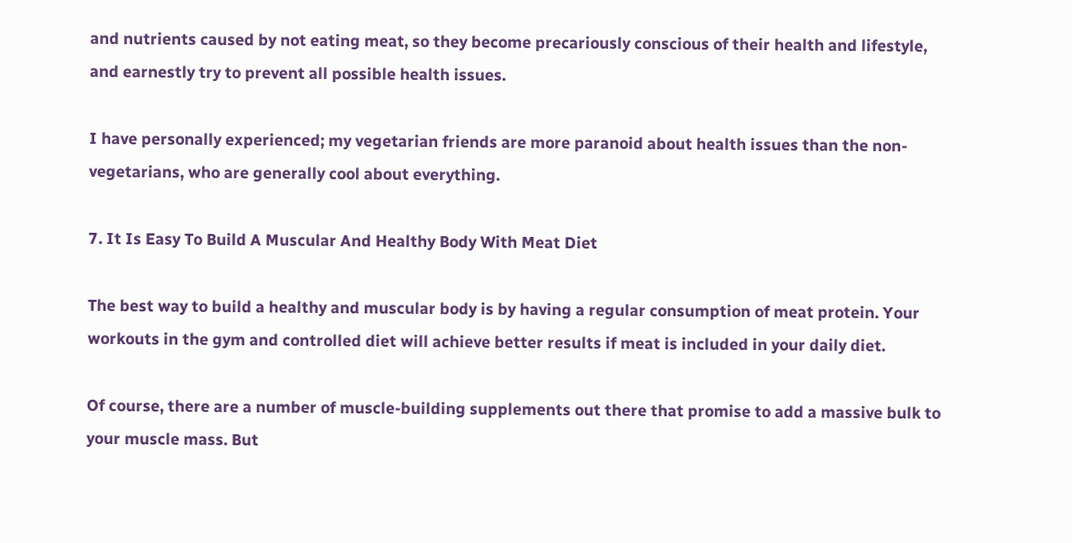and nutrients caused by not eating meat, so they become precariously conscious of their health and lifestyle, and earnestly try to prevent all possible health issues.

I have personally experienced; my vegetarian friends are more paranoid about health issues than the non-vegetarians, who are generally cool about everything.

7. It Is Easy To Build A Muscular And Healthy Body With Meat Diet

The best way to build a healthy and muscular body is by having a regular consumption of meat protein. Your workouts in the gym and controlled diet will achieve better results if meat is included in your daily diet.

Of course, there are a number of muscle-building supplements out there that promise to add a massive bulk to your muscle mass. But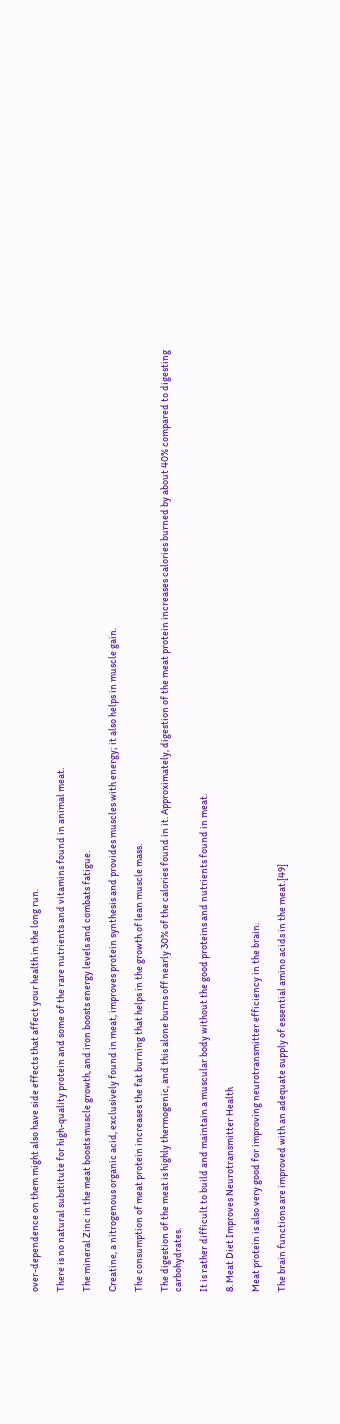over-dependence on them might also have side effects that affect your health in the long run.

There is no natural substitute for high-quality protein and some of the rare nutrients and vitamins found in animal meat.

The mineral Zinc in the meat boosts muscle growth, and iron boosts energy levels and combats fatigue.

Creatine, a nitrogenous organic acid, exclusively found in meat, improves protein synthesis and provides muscles with energy; it also helps in muscle gain.

The consumption of meat protein increases the fat burning that helps in the growth of lean muscle mass.

The digestion of the meat is highly thermogenic, and this alone burns off nearly 30% of the calories found in it. Approximately, digestion of the meat protein increases calories burned by about 40% compared to digesting carbohydrates.

It is rather difficult to build and maintain a muscular body without the good proteins and nutrients found in meat.

8. Meat Diet Improves Neurotransmitter Health

Meat protein is also very good for improving neurotransmitter efficiency in the brain.

The brain functions are improved with an adequate supply of essential amino acids in the meat.[49]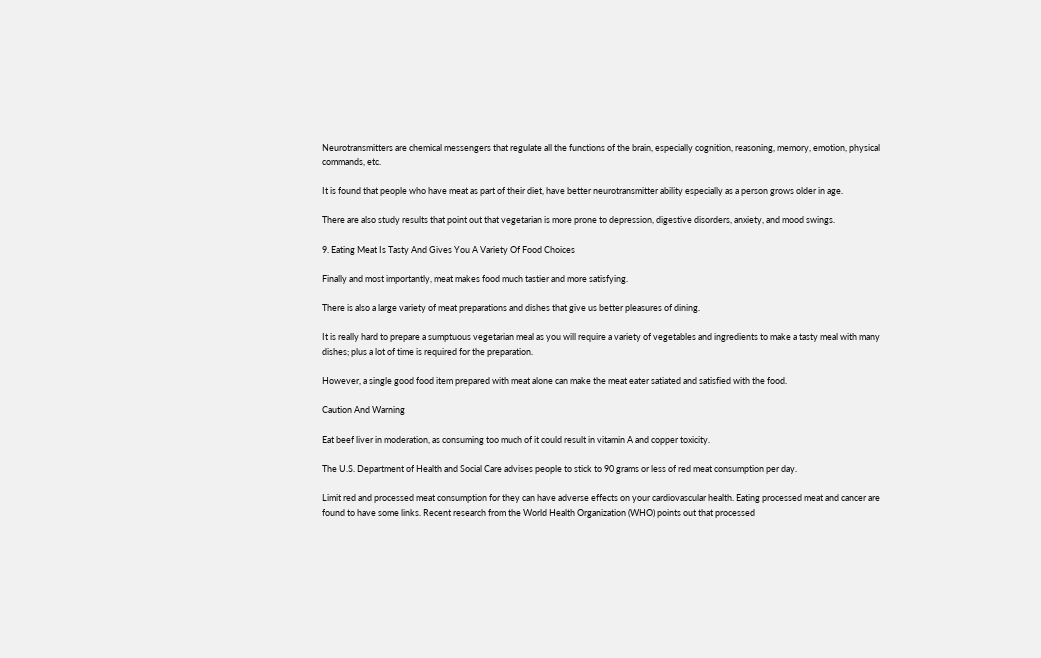Neurotransmitters are chemical messengers that regulate all the functions of the brain, especially cognition, reasoning, memory, emotion, physical commands, etc.

It is found that people who have meat as part of their diet, have better neurotransmitter ability especially as a person grows older in age.

There are also study results that point out that vegetarian is more prone to depression, digestive disorders, anxiety, and mood swings.

9. Eating Meat Is Tasty And Gives You A Variety Of Food Choices

Finally and most importantly, meat makes food much tastier and more satisfying.

There is also a large variety of meat preparations and dishes that give us better pleasures of dining.

It is really hard to prepare a sumptuous vegetarian meal as you will require a variety of vegetables and ingredients to make a tasty meal with many dishes; plus a lot of time is required for the preparation.

However, a single good food item prepared with meat alone can make the meat eater satiated and satisfied with the food.

Caution And Warning

Eat beef liver in moderation, as consuming too much of it could result in vitamin A and copper toxicity.

The U.S. Department of Health and Social Care advises people to stick to 90 grams or less of red meat consumption per day.

Limit red and processed meat consumption for they can have adverse effects on your cardiovascular health. Eating processed meat and cancer are found to have some links. Recent research from the World Health Organization (WHO) points out that processed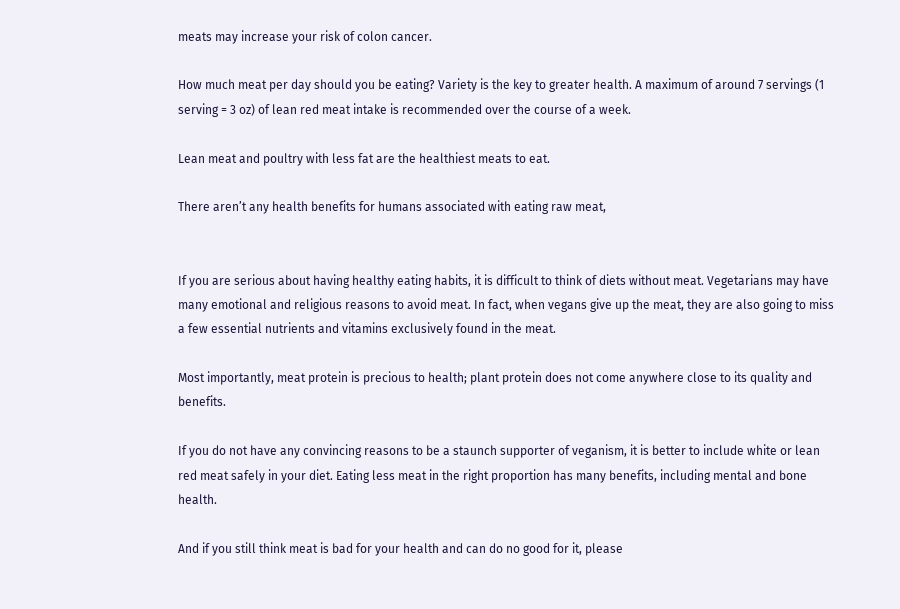meats may increase your risk of colon cancer.

How much meat per day should you be eating? Variety is the key to greater health. A maximum of around 7 servings (1 serving = 3 oz) of lean red meat intake is recommended over the course of a week.

Lean meat and poultry with less fat are the healthiest meats to eat.

There aren’t any health benefits for humans associated with eating raw meat,


If you are serious about having healthy eating habits, it is difficult to think of diets without meat. Vegetarians may have many emotional and religious reasons to avoid meat. In fact, when vegans give up the meat, they are also going to miss a few essential nutrients and vitamins exclusively found in the meat.

Most importantly, meat protein is precious to health; plant protein does not come anywhere close to its quality and benefits.

If you do not have any convincing reasons to be a staunch supporter of veganism, it is better to include white or lean red meat safely in your diet. Eating less meat in the right proportion has many benefits, including mental and bone health.

And if you still think meat is bad for your health and can do no good for it, please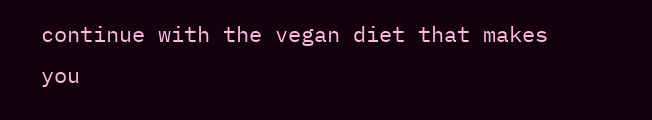continue with the vegan diet that makes you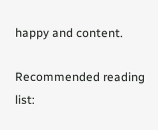happy and content.

Recommended reading list: